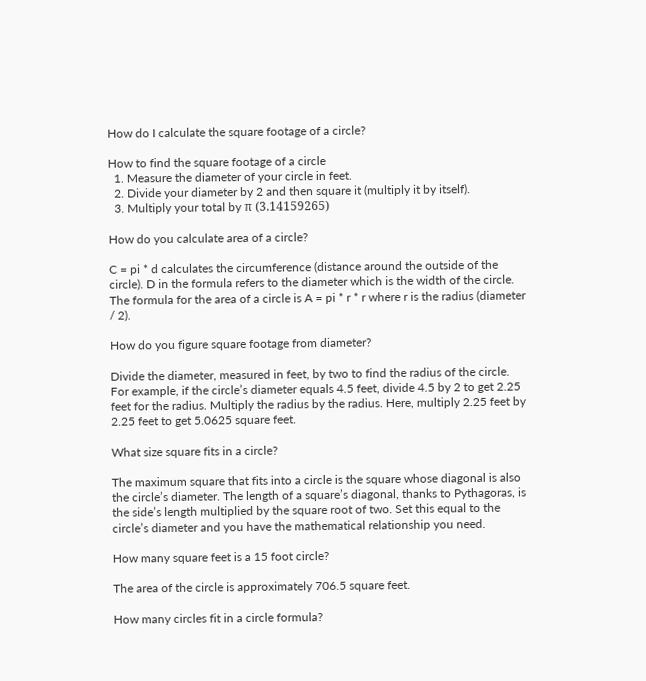How do I calculate the square footage of a circle?

How to find the square footage of a circle
  1. Measure the diameter of your circle in feet.
  2. Divide your diameter by 2 and then square it (multiply it by itself).
  3. Multiply your total by π (3.14159265)

How do you calculate area of a circle?

C = pi * d calculates the circumference (distance around the outside of the circle). D in the formula refers to the diameter which is the width of the circle. The formula for the area of a circle is A = pi * r * r where r is the radius (diameter / 2).

How do you figure square footage from diameter?

Divide the diameter, measured in feet, by two to find the radius of the circle. For example, if the circle’s diameter equals 4.5 feet, divide 4.5 by 2 to get 2.25 feet for the radius. Multiply the radius by the radius. Here, multiply 2.25 feet by 2.25 feet to get 5.0625 square feet.

What size square fits in a circle?

The maximum square that fits into a circle is the square whose diagonal is also the circle’s diameter. The length of a square’s diagonal, thanks to Pythagoras, is the side’s length multiplied by the square root of two. Set this equal to the circle’s diameter and you have the mathematical relationship you need.

How many square feet is a 15 foot circle?

The area of the circle is approximately 706.5 square feet.

How many circles fit in a circle formula?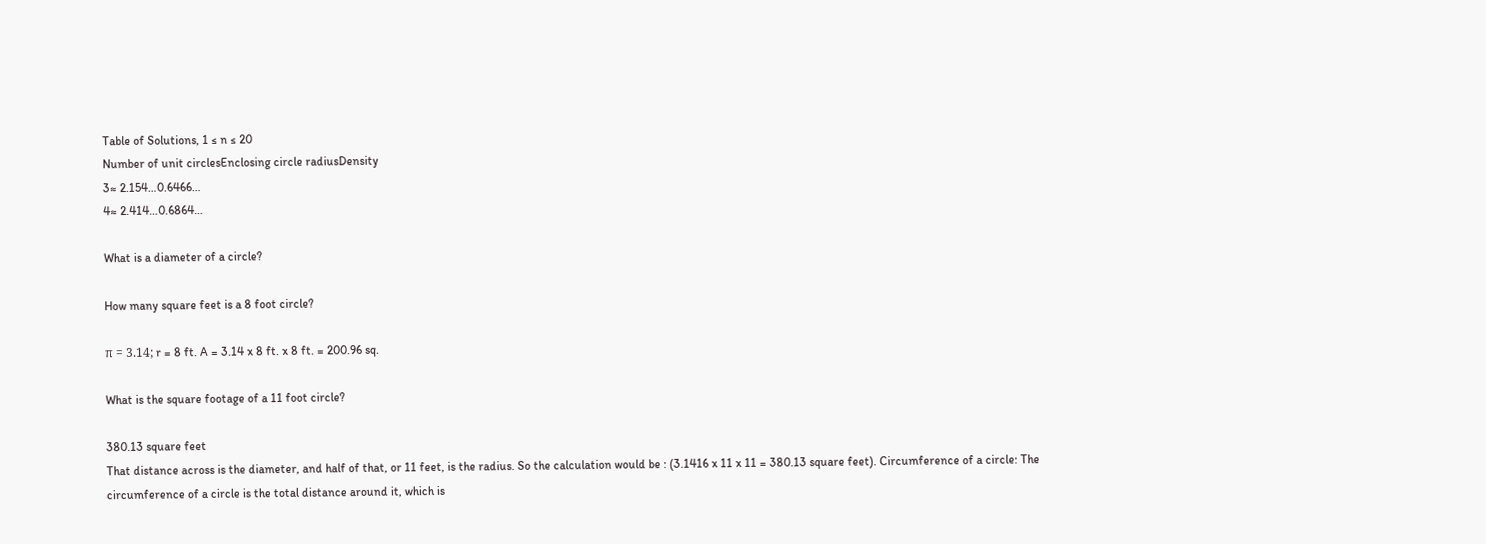Table of Solutions, 1 ≤ n ≤ 20
Number of unit circlesEnclosing circle radiusDensity
3≈ 2.154…0.6466…
4≈ 2.414…0.6864…

What is a diameter of a circle?

How many square feet is a 8 foot circle?

π = 3.14; r = 8 ft. A = 3.14 x 8 ft. x 8 ft. = 200.96 sq.

What is the square footage of a 11 foot circle?

380.13 square feet
That distance across is the diameter, and half of that, or 11 feet, is the radius. So the calculation would be : (3.1416 x 11 x 11 = 380.13 square feet). Circumference of a circle: The circumference of a circle is the total distance around it, which is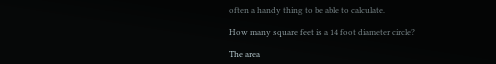often a handy thing to be able to calculate.

How many square feet is a 14 foot diameter circle?

The area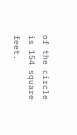of the circle is 154 square feet.